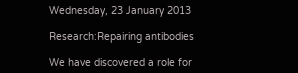Wednesday, 23 January 2013

Research:Repairing antibodies

We have discovered a role for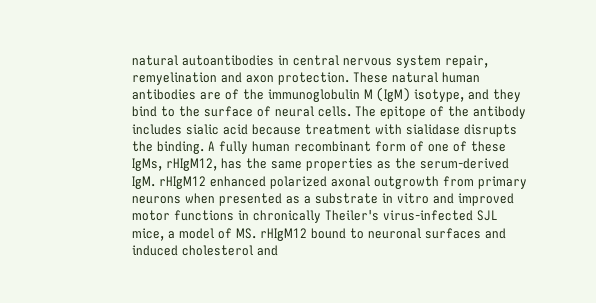natural autoantibodies in central nervous system repair, remyelination and axon protection. These natural human antibodies are of the immunoglobulin M (IgM) isotype, and they bind to the surface of neural cells. The epitope of the antibody includes sialic acid because treatment with sialidase disrupts the binding. A fully human recombinant form of one of these IgMs, rHIgM12, has the same properties as the serum-derived IgM. rHIgM12 enhanced polarized axonal outgrowth from primary neurons when presented as a substrate in vitro and improved motor functions in chronically Theiler's virus-infected SJL mice, a model of MS. rHIgM12 bound to neuronal surfaces and induced cholesterol and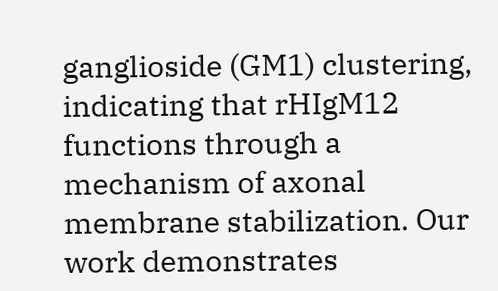ganglioside (GM1) clustering, indicating that rHIgM12 functions through a mechanism of axonal membrane stabilization. Our work demonstrates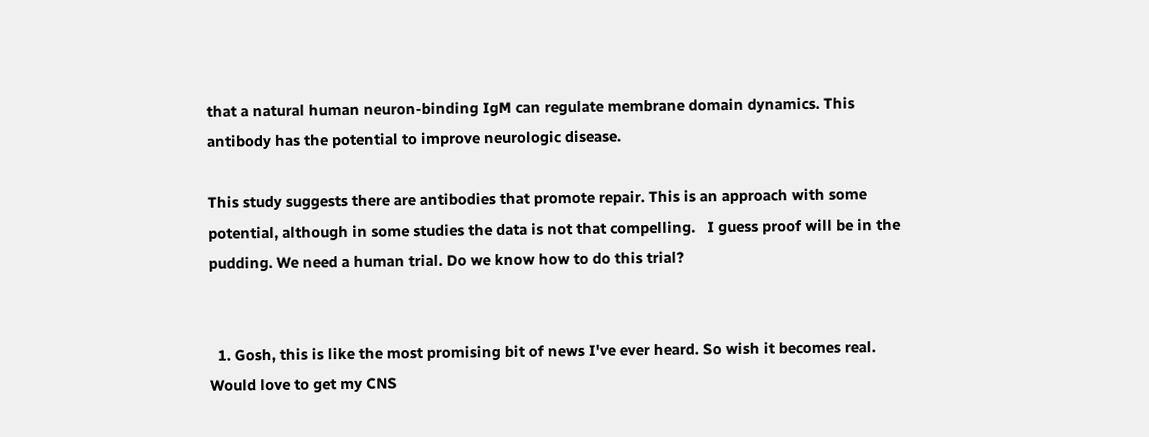that a natural human neuron-binding IgM can regulate membrane domain dynamics. This antibody has the potential to improve neurologic disease.

This study suggests there are antibodies that promote repair. This is an approach with some potential, although in some studies the data is not that compelling.   I guess proof will be in the pudding. We need a human trial. Do we know how to do this trial?


  1. Gosh, this is like the most promising bit of news I've ever heard. So wish it becomes real. Would love to get my CNS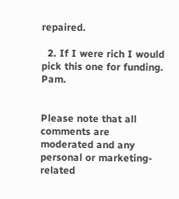repaired.

  2. If I were rich I would pick this one for funding. Pam.


Please note that all comments are moderated and any personal or marketing-related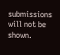submissions will not be shown.